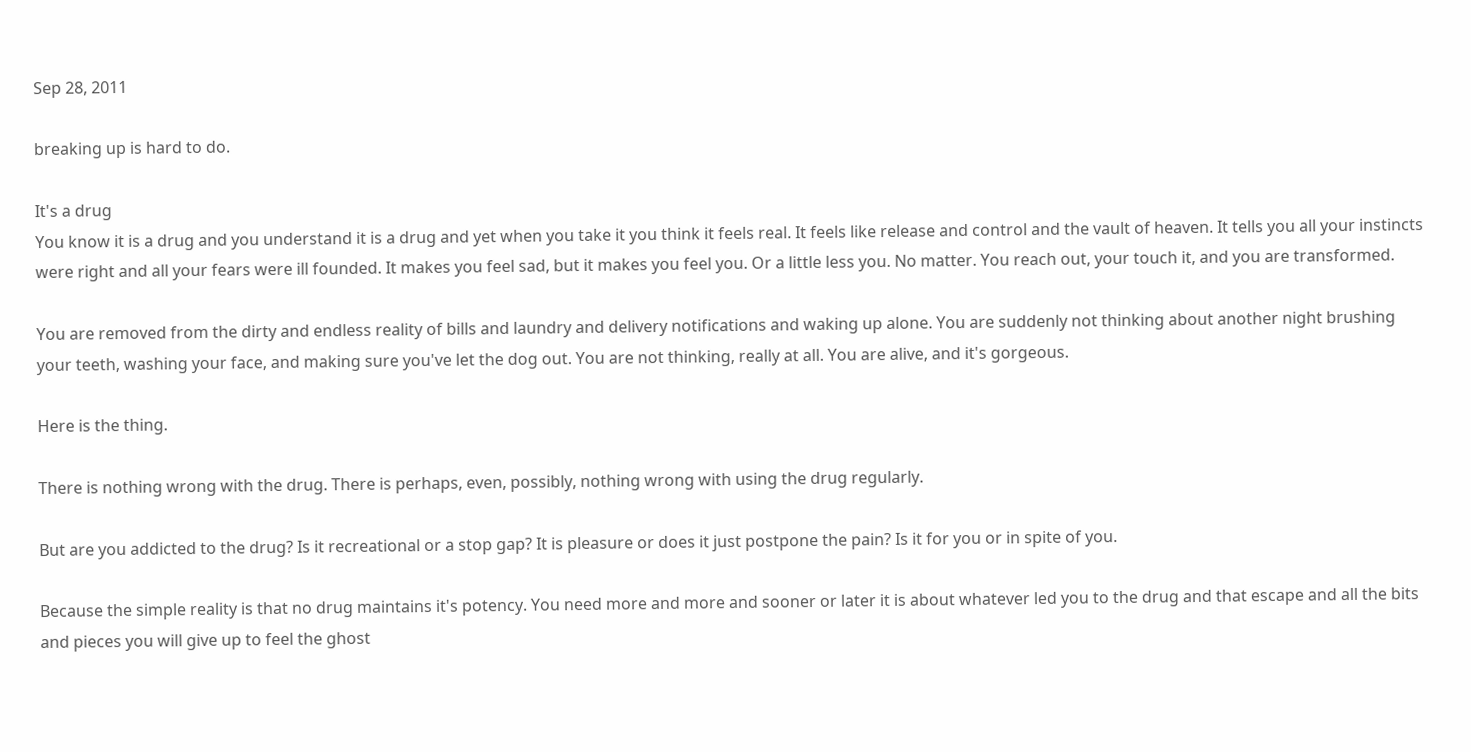Sep 28, 2011

breaking up is hard to do.

It's a drug
You know it is a drug and you understand it is a drug and yet when you take it you think it feels real. It feels like release and control and the vault of heaven. It tells you all your instincts were right and all your fears were ill founded. It makes you feel sad, but it makes you feel you. Or a little less you. No matter. You reach out, your touch it, and you are transformed.

You are removed from the dirty and endless reality of bills and laundry and delivery notifications and waking up alone. You are suddenly not thinking about another night brushing your teeth, washing your face, and making sure you've let the dog out. You are not thinking, really at all. You are alive, and it's gorgeous.

Here is the thing.

There is nothing wrong with the drug. There is perhaps, even, possibly, nothing wrong with using the drug regularly.

But are you addicted to the drug? Is it recreational or a stop gap? It is pleasure or does it just postpone the pain? Is it for you or in spite of you.

Because the simple reality is that no drug maintains it's potency. You need more and more and sooner or later it is about whatever led you to the drug and that escape and all the bits and pieces you will give up to feel the ghost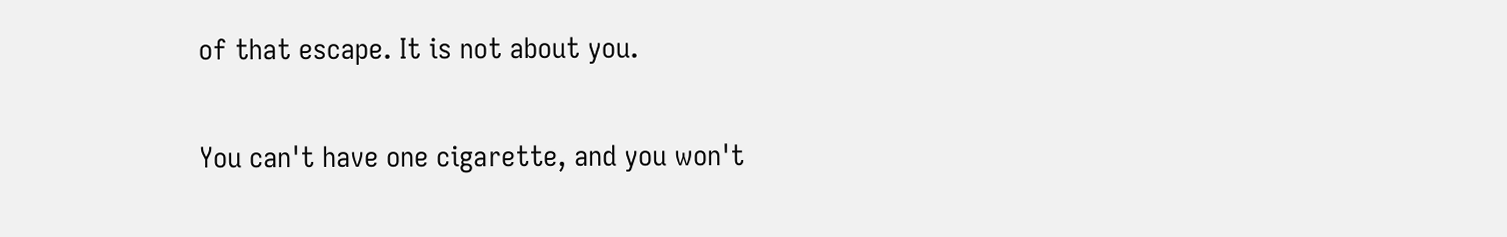of that escape. It is not about you.

You can't have one cigarette, and you won't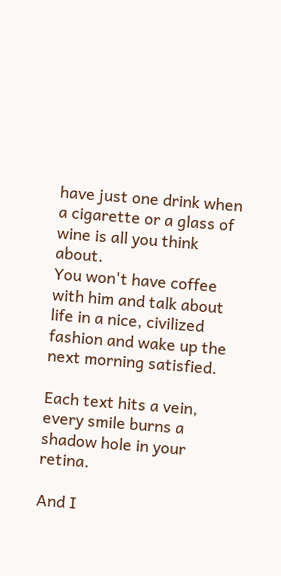have just one drink when a cigarette or a glass of wine is all you think about.
You won't have coffee with him and talk about life in a nice, civilized fashion and wake up the next morning satisfied.

Each text hits a vein, every smile burns a shadow hole in your retina.

And I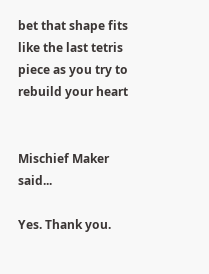bet that shape fits like the last tetris piece as you try to rebuild your heart


Mischief Maker said...

Yes. Thank you.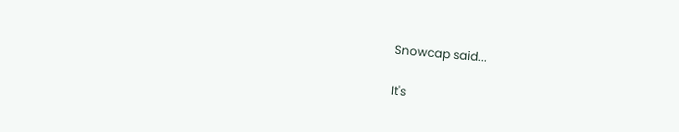Snowcap said...

It's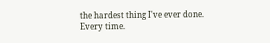the hardest thing I've ever done. Every time.